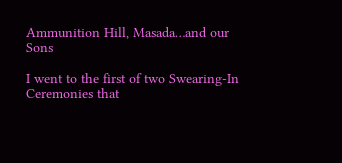Ammunition Hill, Masada…and our Sons

I went to the first of two Swearing-In Ceremonies that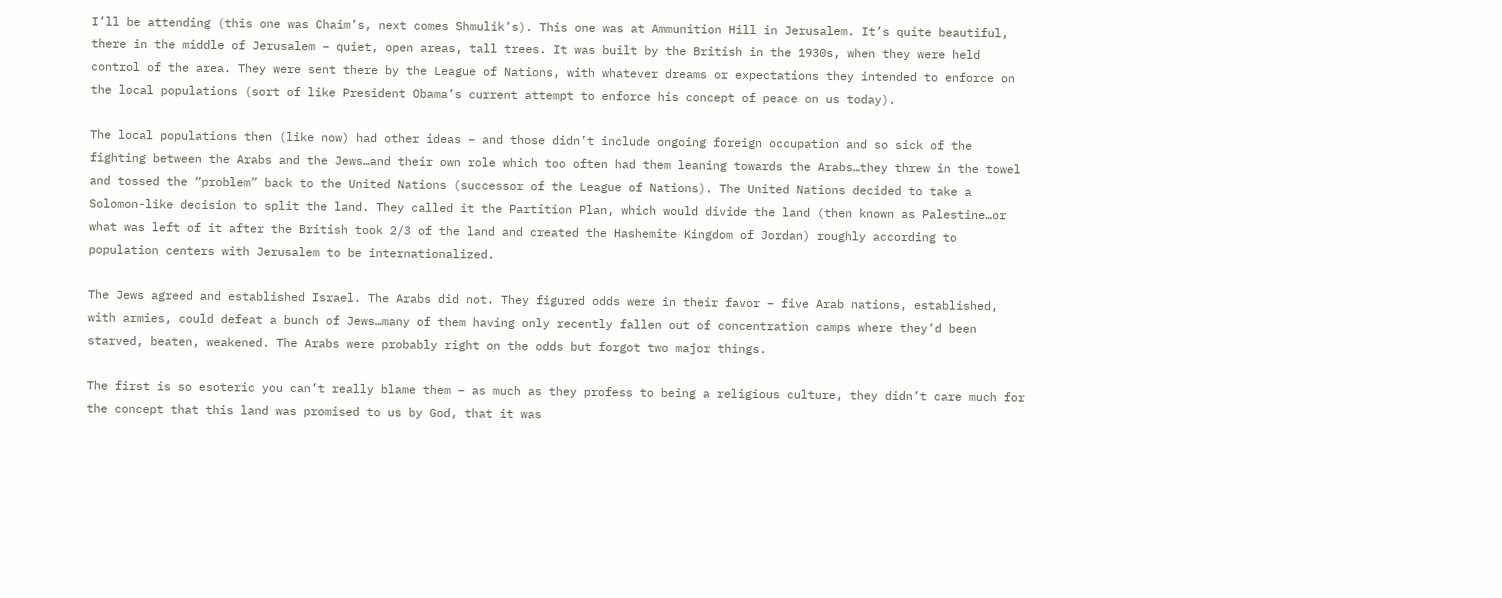I’ll be attending (this one was Chaim’s, next comes Shmulik’s). This one was at Ammunition Hill in Jerusalem. It’s quite beautiful, there in the middle of Jerusalem – quiet, open areas, tall trees. It was built by the British in the 1930s, when they were held control of the area. They were sent there by the League of Nations, with whatever dreams or expectations they intended to enforce on the local populations (sort of like President Obama’s current attempt to enforce his concept of peace on us today).

The local populations then (like now) had other ideas – and those didn’t include ongoing foreign occupation and so sick of the fighting between the Arabs and the Jews…and their own role which too often had them leaning towards the Arabs…they threw in the towel and tossed the “problem” back to the United Nations (successor of the League of Nations). The United Nations decided to take a Solomon-like decision to split the land. They called it the Partition Plan, which would divide the land (then known as Palestine…or what was left of it after the British took 2/3 of the land and created the Hashemite Kingdom of Jordan) roughly according to population centers with Jerusalem to be internationalized.

The Jews agreed and established Israel. The Arabs did not. They figured odds were in their favor – five Arab nations, established, with armies, could defeat a bunch of Jews…many of them having only recently fallen out of concentration camps where they’d been starved, beaten, weakened. The Arabs were probably right on the odds but forgot two major things.

The first is so esoteric you can’t really blame them – as much as they profess to being a religious culture, they didn’t care much for the concept that this land was promised to us by God, that it was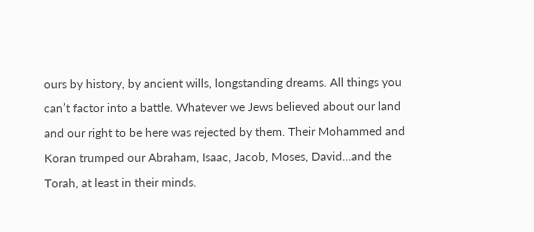ours by history, by ancient wills, longstanding dreams. All things you can’t factor into a battle. Whatever we Jews believed about our land and our right to be here was rejected by them. Their Mohammed and Koran trumped our Abraham, Isaac, Jacob, Moses, David…and the Torah, at least in their minds.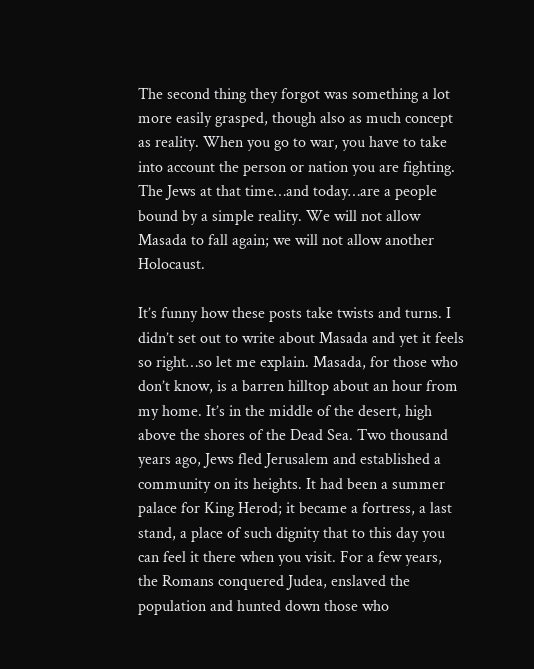The second thing they forgot was something a lot more easily grasped, though also as much concept as reality. When you go to war, you have to take into account the person or nation you are fighting. The Jews at that time…and today…are a people bound by a simple reality. We will not allow Masada to fall again; we will not allow another Holocaust.

It’s funny how these posts take twists and turns. I didn’t set out to write about Masada and yet it feels so right…so let me explain. Masada, for those who don’t know, is a barren hilltop about an hour from my home. It’s in the middle of the desert, high above the shores of the Dead Sea. Two thousand years ago, Jews fled Jerusalem and established a community on its heights. It had been a summer palace for King Herod; it became a fortress, a last stand, a place of such dignity that to this day you can feel it there when you visit. For a few years, the Romans conquered Judea, enslaved the population and hunted down those who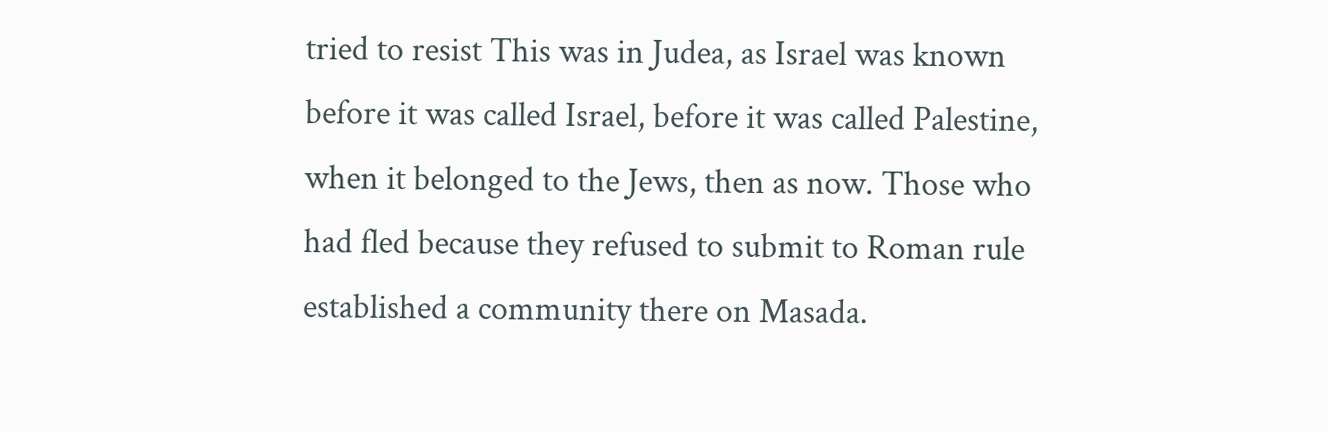tried to resist This was in Judea, as Israel was known before it was called Israel, before it was called Palestine, when it belonged to the Jews, then as now. Those who had fled because they refused to submit to Roman rule established a community there on Masada.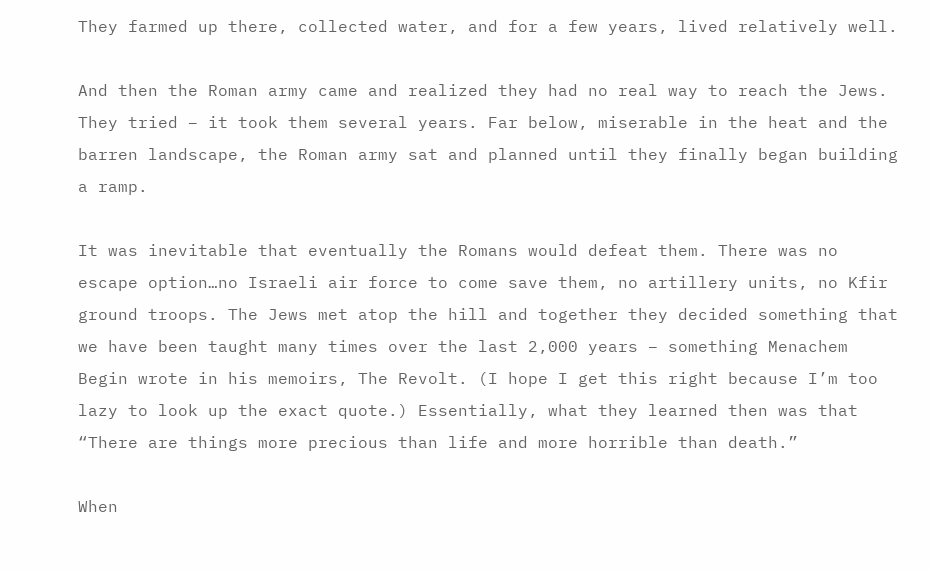They farmed up there, collected water, and for a few years, lived relatively well.

And then the Roman army came and realized they had no real way to reach the Jews. They tried – it took them several years. Far below, miserable in the heat and the barren landscape, the Roman army sat and planned until they finally began building a ramp.

It was inevitable that eventually the Romans would defeat them. There was no escape option…no Israeli air force to come save them, no artillery units, no Kfir ground troops. The Jews met atop the hill and together they decided something that we have been taught many times over the last 2,000 years – something Menachem Begin wrote in his memoirs, The Revolt. (I hope I get this right because I’m too lazy to look up the exact quote.) Essentially, what they learned then was that “There are things more precious than life and more horrible than death.”

When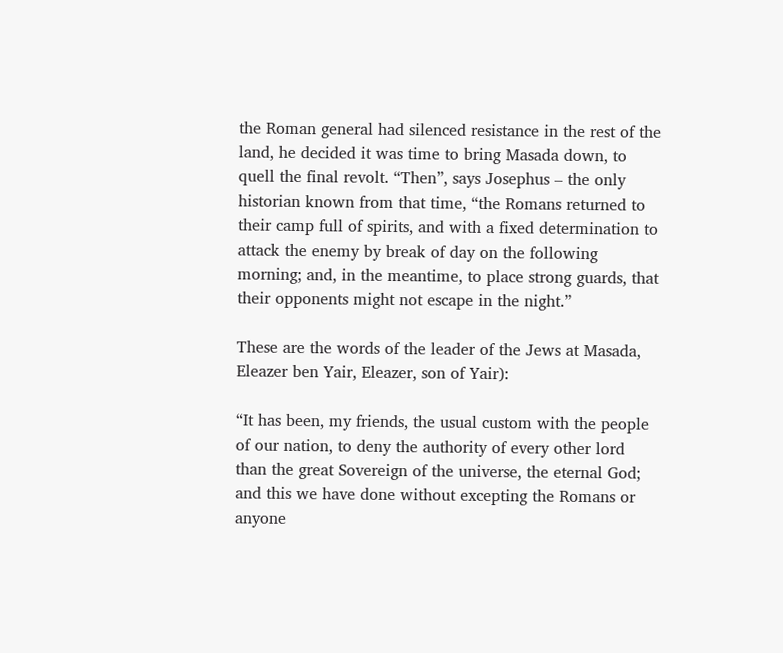the Roman general had silenced resistance in the rest of the land, he decided it was time to bring Masada down, to quell the final revolt. “Then”, says Josephus – the only historian known from that time, “the Romans returned to their camp full of spirits, and with a fixed determination to attack the enemy by break of day on the following morning; and, in the meantime, to place strong guards, that their opponents might not escape in the night.”

These are the words of the leader of the Jews at Masada, Eleazer ben Yair, Eleazer, son of Yair):

“It has been, my friends, the usual custom with the people of our nation, to deny the authority of every other lord than the great Sovereign of the universe, the eternal God; and this we have done without excepting the Romans or anyone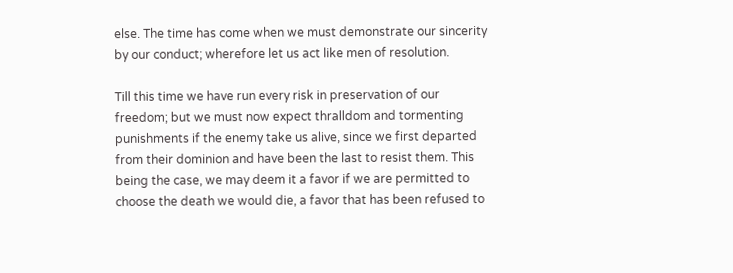else. The time has come when we must demonstrate our sincerity by our conduct; wherefore let us act like men of resolution.

Till this time we have run every risk in preservation of our freedom; but we must now expect thralldom and tormenting punishments if the enemy take us alive, since we first departed from their dominion and have been the last to resist them. This being the case, we may deem it a favor if we are permitted to choose the death we would die, a favor that has been refused to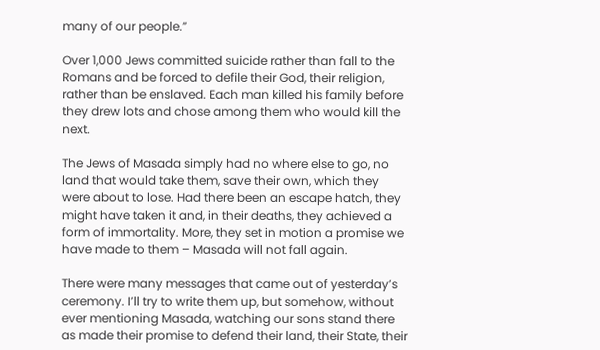many of our people.”

Over 1,000 Jews committed suicide rather than fall to the Romans and be forced to defile their God, their religion, rather than be enslaved. Each man killed his family before they drew lots and chose among them who would kill the next.

The Jews of Masada simply had no where else to go, no land that would take them, save their own, which they were about to lose. Had there been an escape hatch, they might have taken it and, in their deaths, they achieved a form of immortality. More, they set in motion a promise we have made to them – Masada will not fall again.

There were many messages that came out of yesterday’s ceremony. I’ll try to write them up, but somehow, without ever mentioning Masada, watching our sons stand there as made their promise to defend their land, their State, their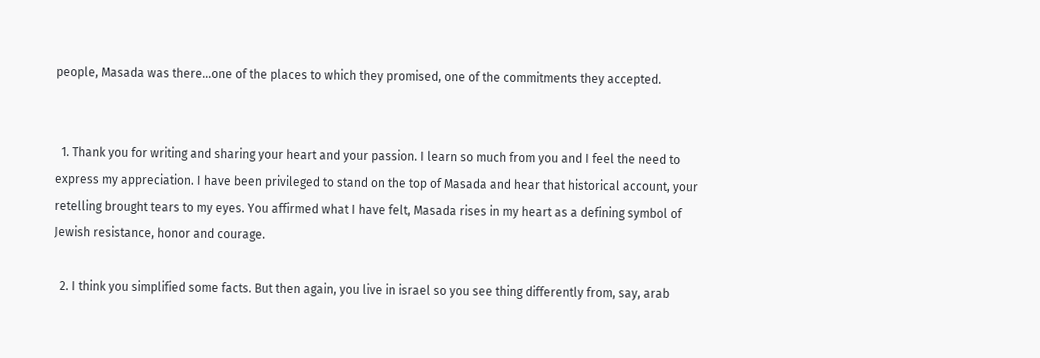people, Masada was there…one of the places to which they promised, one of the commitments they accepted.


  1. Thank you for writing and sharing your heart and your passion. I learn so much from you and I feel the need to express my appreciation. I have been privileged to stand on the top of Masada and hear that historical account, your retelling brought tears to my eyes. You affirmed what I have felt, Masada rises in my heart as a defining symbol of Jewish resistance, honor and courage.

  2. I think you simplified some facts. But then again, you live in israel so you see thing differently from, say, arab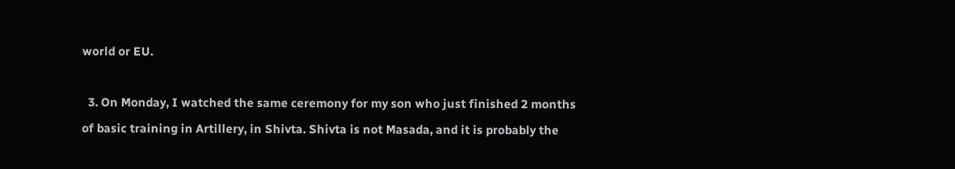world or EU.

  3. On Monday, I watched the same ceremony for my son who just finished 2 months of basic training in Artillery, in Shivta. Shivta is not Masada, and it is probably the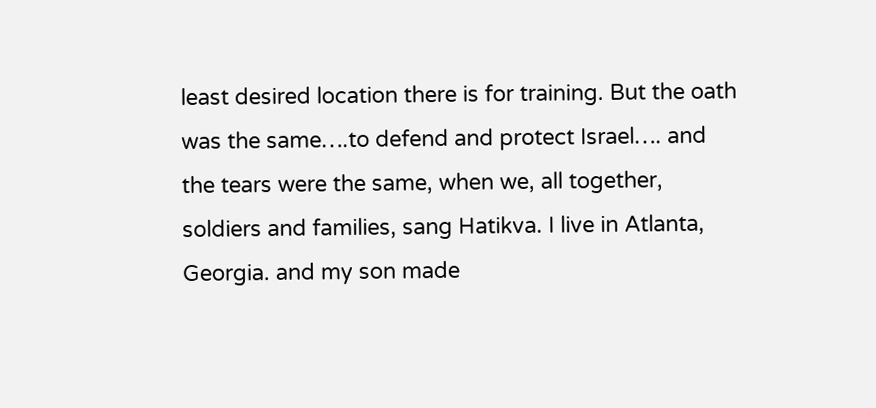least desired location there is for training. But the oath was the same….to defend and protect Israel…. and the tears were the same, when we, all together, soldiers and families, sang Hatikva. I live in Atlanta, Georgia. and my son made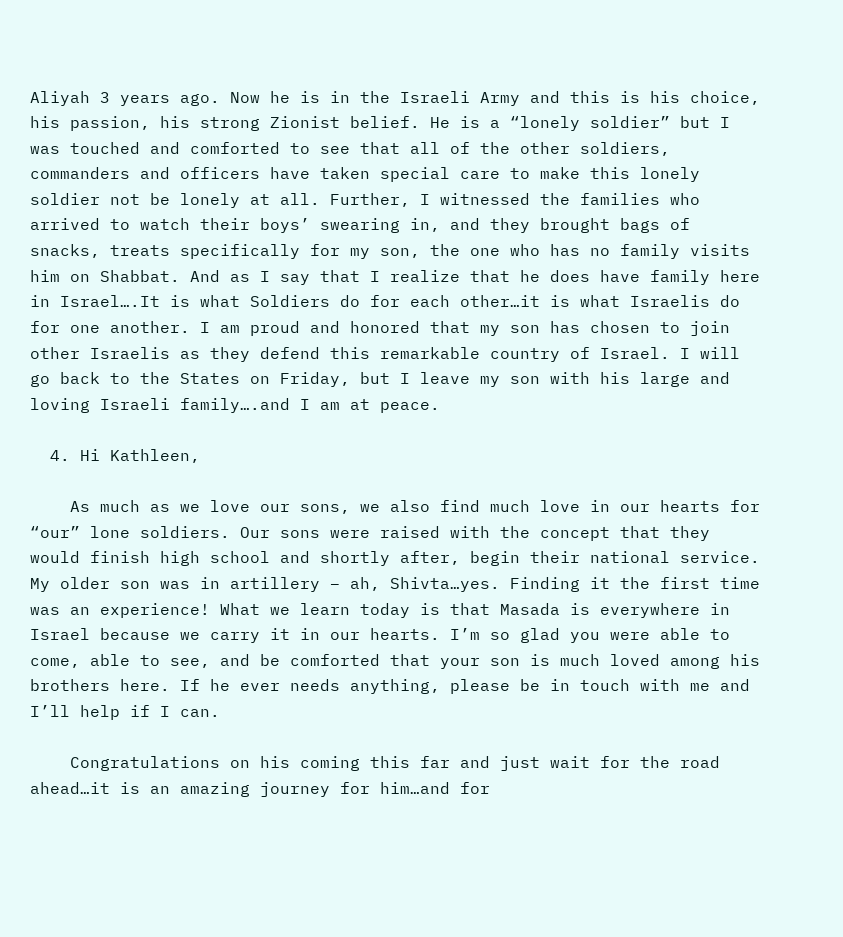Aliyah 3 years ago. Now he is in the Israeli Army and this is his choice, his passion, his strong Zionist belief. He is a “lonely soldier” but I was touched and comforted to see that all of the other soldiers, commanders and officers have taken special care to make this lonely soldier not be lonely at all. Further, I witnessed the families who arrived to watch their boys’ swearing in, and they brought bags of snacks, treats specifically for my son, the one who has no family visits him on Shabbat. And as I say that I realize that he does have family here in Israel….It is what Soldiers do for each other…it is what Israelis do for one another. I am proud and honored that my son has chosen to join other Israelis as they defend this remarkable country of Israel. I will go back to the States on Friday, but I leave my son with his large and loving Israeli family….and I am at peace.

  4. Hi Kathleen,

    As much as we love our sons, we also find much love in our hearts for “our” lone soldiers. Our sons were raised with the concept that they would finish high school and shortly after, begin their national service. My older son was in artillery – ah, Shivta…yes. Finding it the first time was an experience! What we learn today is that Masada is everywhere in Israel because we carry it in our hearts. I’m so glad you were able to come, able to see, and be comforted that your son is much loved among his brothers here. If he ever needs anything, please be in touch with me and I’ll help if I can.

    Congratulations on his coming this far and just wait for the road ahead…it is an amazing journey for him…and for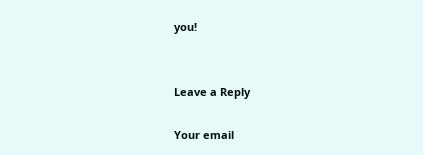you!


Leave a Reply

Your email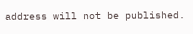address will not be published.